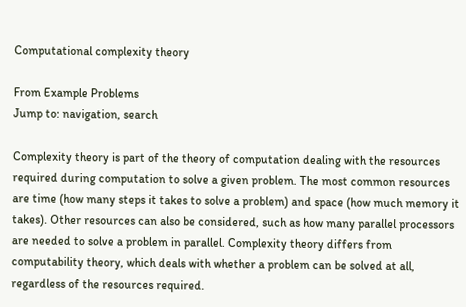Computational complexity theory

From Example Problems
Jump to: navigation, search

Complexity theory is part of the theory of computation dealing with the resources required during computation to solve a given problem. The most common resources are time (how many steps it takes to solve a problem) and space (how much memory it takes). Other resources can also be considered, such as how many parallel processors are needed to solve a problem in parallel. Complexity theory differs from computability theory, which deals with whether a problem can be solved at all, regardless of the resources required.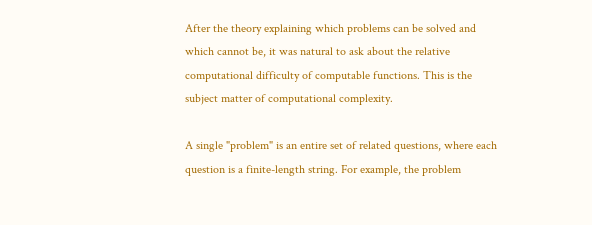After the theory explaining which problems can be solved and which cannot be, it was natural to ask about the relative computational difficulty of computable functions. This is the subject matter of computational complexity.

A single "problem" is an entire set of related questions, where each question is a finite-length string. For example, the problem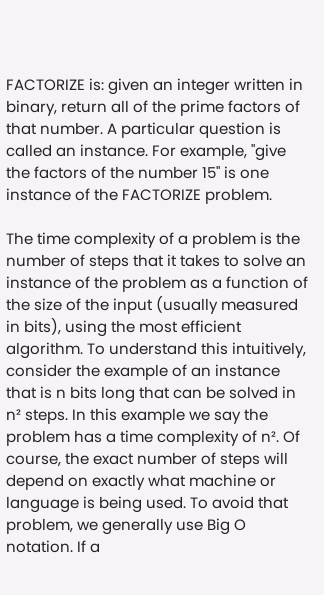FACTORIZE is: given an integer written in binary, return all of the prime factors of that number. A particular question is called an instance. For example, "give the factors of the number 15" is one instance of the FACTORIZE problem.

The time complexity of a problem is the number of steps that it takes to solve an instance of the problem as a function of the size of the input (usually measured in bits), using the most efficient algorithm. To understand this intuitively, consider the example of an instance that is n bits long that can be solved in n² steps. In this example we say the problem has a time complexity of n². Of course, the exact number of steps will depend on exactly what machine or language is being used. To avoid that problem, we generally use Big O notation. If a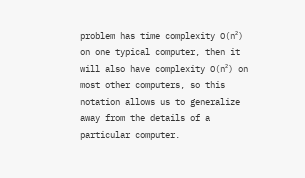problem has time complexity O(n²) on one typical computer, then it will also have complexity O(n²) on most other computers, so this notation allows us to generalize away from the details of a particular computer.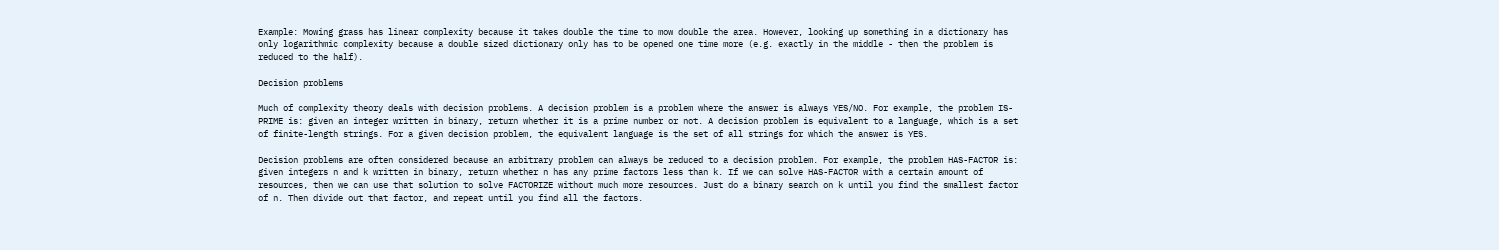Example: Mowing grass has linear complexity because it takes double the time to mow double the area. However, looking up something in a dictionary has only logarithmic complexity because a double sized dictionary only has to be opened one time more (e.g. exactly in the middle - then the problem is reduced to the half).

Decision problems

Much of complexity theory deals with decision problems. A decision problem is a problem where the answer is always YES/NO. For example, the problem IS-PRIME is: given an integer written in binary, return whether it is a prime number or not. A decision problem is equivalent to a language, which is a set of finite-length strings. For a given decision problem, the equivalent language is the set of all strings for which the answer is YES.

Decision problems are often considered because an arbitrary problem can always be reduced to a decision problem. For example, the problem HAS-FACTOR is: given integers n and k written in binary, return whether n has any prime factors less than k. If we can solve HAS-FACTOR with a certain amount of resources, then we can use that solution to solve FACTORIZE without much more resources. Just do a binary search on k until you find the smallest factor of n. Then divide out that factor, and repeat until you find all the factors.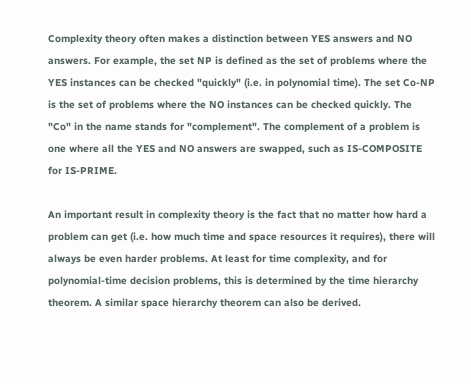Complexity theory often makes a distinction between YES answers and NO answers. For example, the set NP is defined as the set of problems where the YES instances can be checked "quickly" (i.e. in polynomial time). The set Co-NP is the set of problems where the NO instances can be checked quickly. The "Co" in the name stands for "complement". The complement of a problem is one where all the YES and NO answers are swapped, such as IS-COMPOSITE for IS-PRIME.

An important result in complexity theory is the fact that no matter how hard a problem can get (i.e. how much time and space resources it requires), there will always be even harder problems. At least for time complexity, and for polynomial-time decision problems, this is determined by the time hierarchy theorem. A similar space hierarchy theorem can also be derived.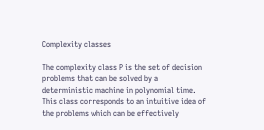Complexity classes

The complexity class P is the set of decision problems that can be solved by a deterministic machine in polynomial time. This class corresponds to an intuitive idea of the problems which can be effectively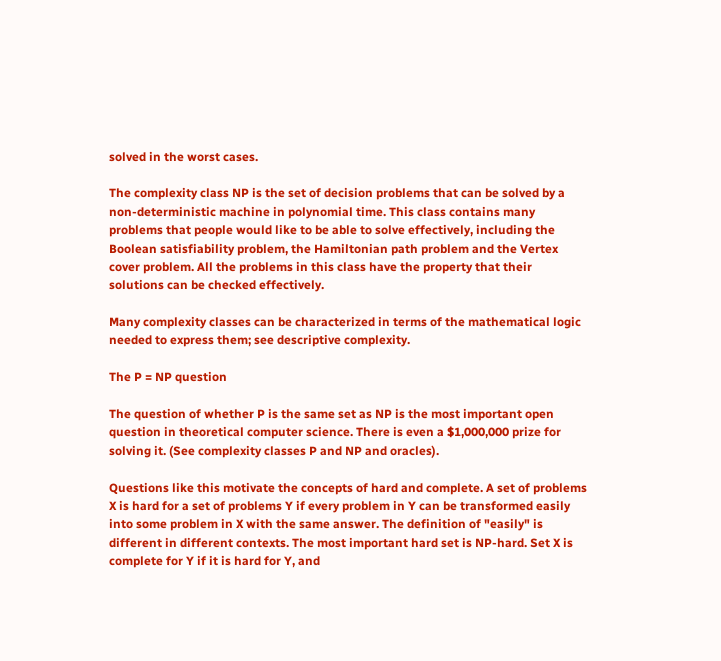solved in the worst cases.

The complexity class NP is the set of decision problems that can be solved by a non-deterministic machine in polynomial time. This class contains many problems that people would like to be able to solve effectively, including the Boolean satisfiability problem, the Hamiltonian path problem and the Vertex cover problem. All the problems in this class have the property that their solutions can be checked effectively.

Many complexity classes can be characterized in terms of the mathematical logic needed to express them; see descriptive complexity.

The P = NP question

The question of whether P is the same set as NP is the most important open question in theoretical computer science. There is even a $1,000,000 prize for solving it. (See complexity classes P and NP and oracles).

Questions like this motivate the concepts of hard and complete. A set of problems X is hard for a set of problems Y if every problem in Y can be transformed easily into some problem in X with the same answer. The definition of "easily" is different in different contexts. The most important hard set is NP-hard. Set X is complete for Y if it is hard for Y, and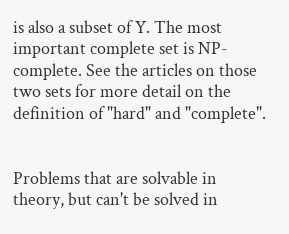is also a subset of Y. The most important complete set is NP-complete. See the articles on those two sets for more detail on the definition of "hard" and "complete".


Problems that are solvable in theory, but can't be solved in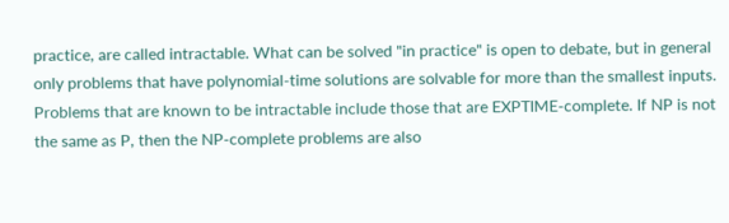practice, are called intractable. What can be solved "in practice" is open to debate, but in general only problems that have polynomial-time solutions are solvable for more than the smallest inputs. Problems that are known to be intractable include those that are EXPTIME-complete. If NP is not the same as P, then the NP-complete problems are also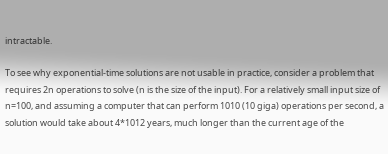intractable.

To see why exponential-time solutions are not usable in practice, consider a problem that requires 2n operations to solve (n is the size of the input). For a relatively small input size of n=100, and assuming a computer that can perform 1010 (10 giga) operations per second, a solution would take about 4*1012 years, much longer than the current age of the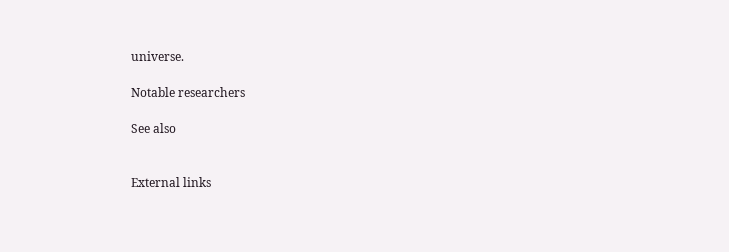universe.

Notable researchers

See also


External links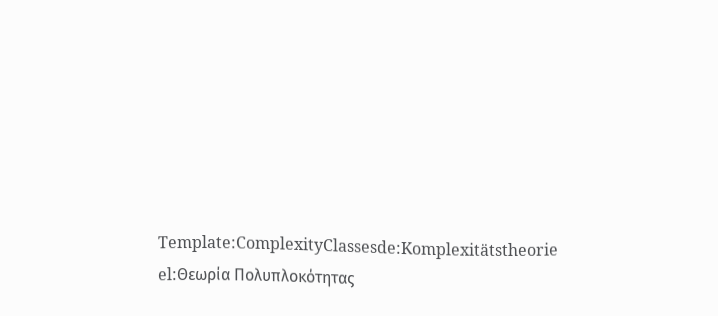Template:ComplexityClassesde:Komplexitätstheorie el:Θεωρία Πολυπλοκότητας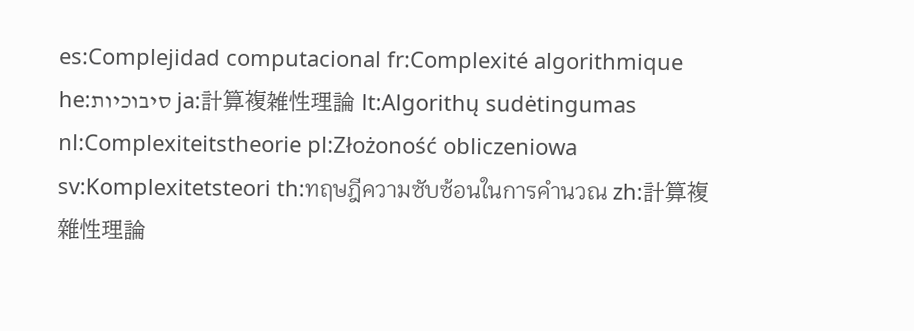es:Complejidad computacional fr:Complexité algorithmique he:סיבוכיות ja:計算複雑性理論 lt:Algorithų sudėtingumas nl:Complexiteitstheorie pl:Złożoność obliczeniowa sv:Komplexitetsteori th:ทฤษฎีความซับซ้อนในการคำนวณ zh:計算複雜性理論